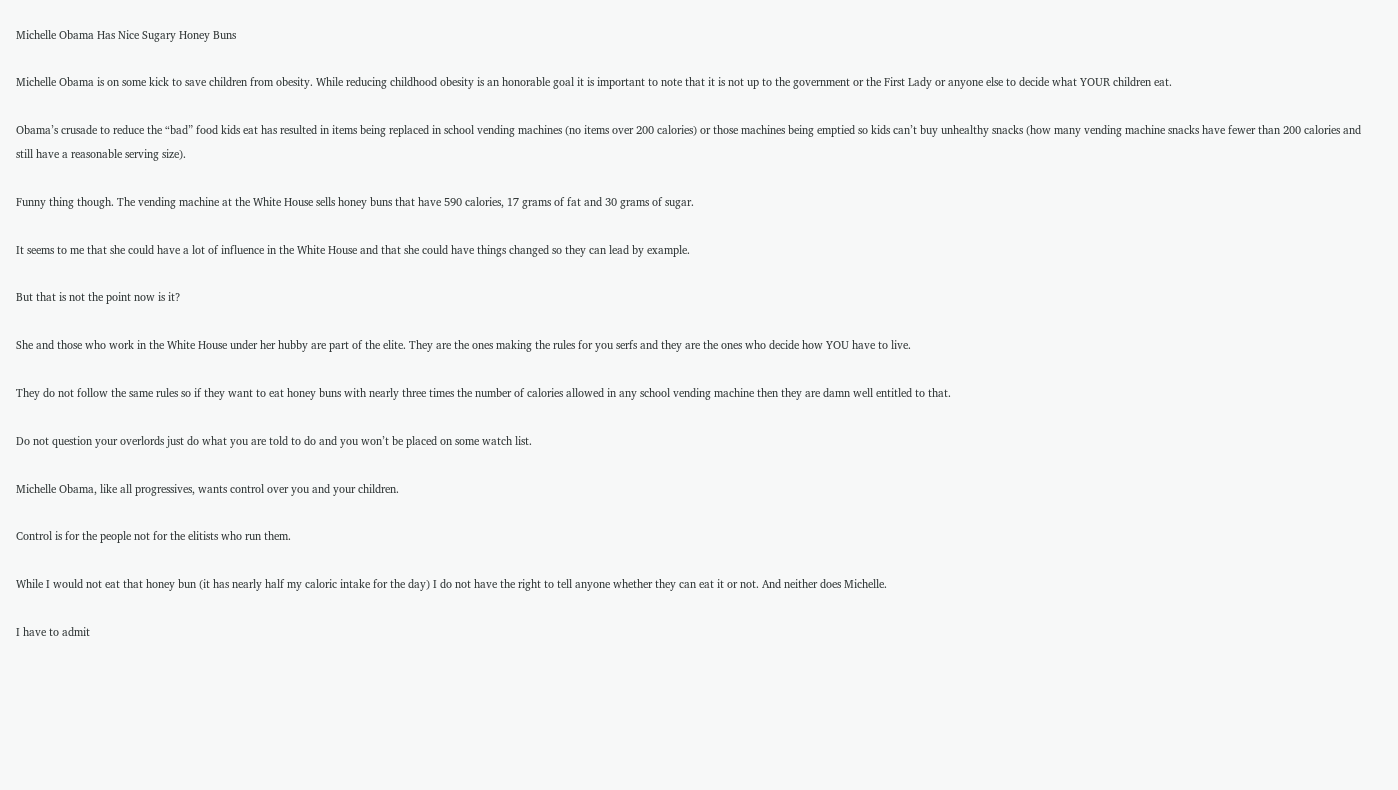Michelle Obama Has Nice Sugary Honey Buns

Michelle Obama is on some kick to save children from obesity. While reducing childhood obesity is an honorable goal it is important to note that it is not up to the government or the First Lady or anyone else to decide what YOUR children eat.

Obama’s crusade to reduce the “bad” food kids eat has resulted in items being replaced in school vending machines (no items over 200 calories) or those machines being emptied so kids can’t buy unhealthy snacks (how many vending machine snacks have fewer than 200 calories and still have a reasonable serving size).

Funny thing though. The vending machine at the White House sells honey buns that have 590 calories, 17 grams of fat and 30 grams of sugar.

It seems to me that she could have a lot of influence in the White House and that she could have things changed so they can lead by example.

But that is not the point now is it?

She and those who work in the White House under her hubby are part of the elite. They are the ones making the rules for you serfs and they are the ones who decide how YOU have to live.

They do not follow the same rules so if they want to eat honey buns with nearly three times the number of calories allowed in any school vending machine then they are damn well entitled to that.

Do not question your overlords just do what you are told to do and you won’t be placed on some watch list.

Michelle Obama, like all progressives, wants control over you and your children.

Control is for the people not for the elitists who run them.

While I would not eat that honey bun (it has nearly half my caloric intake for the day) I do not have the right to tell anyone whether they can eat it or not. And neither does Michelle.

I have to admit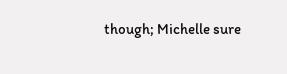though; Michelle sure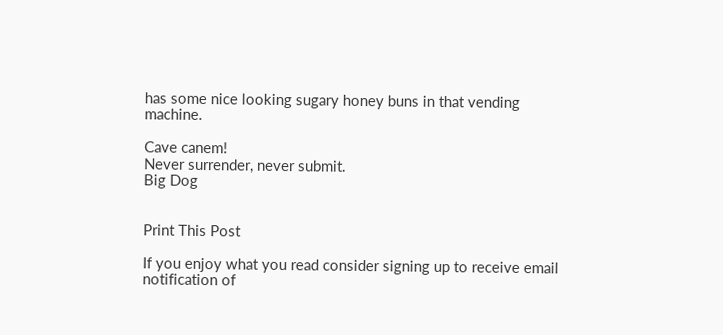has some nice looking sugary honey buns in that vending machine.

Cave canem!
Never surrender, never submit.
Big Dog


Print This Post

If you enjoy what you read consider signing up to receive email notification of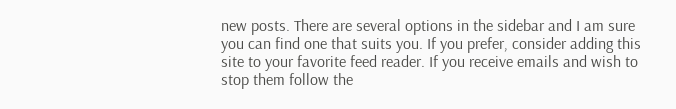new posts. There are several options in the sidebar and I am sure you can find one that suits you. If you prefer, consider adding this site to your favorite feed reader. If you receive emails and wish to stop them follow the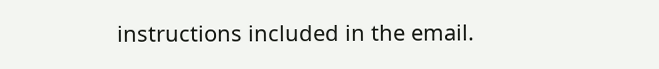instructions included in the email.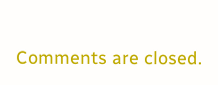Comments are closed.